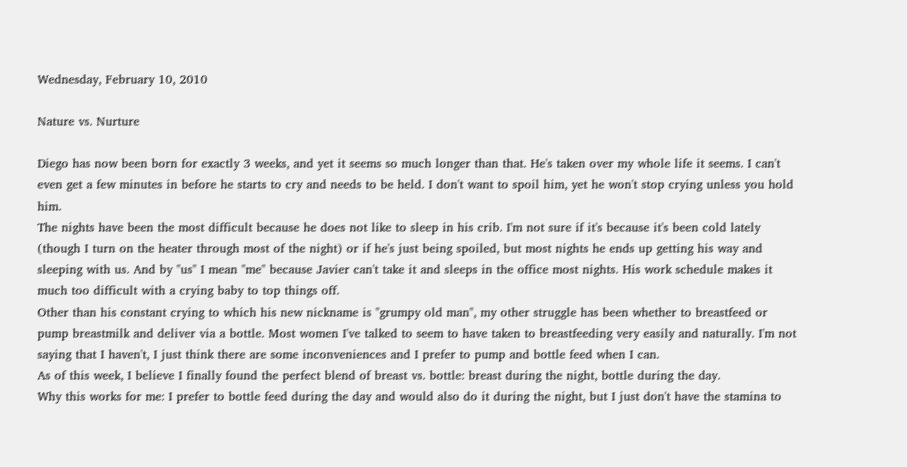Wednesday, February 10, 2010

Nature vs. Nurture

Diego has now been born for exactly 3 weeks, and yet it seems so much longer than that. He's taken over my whole life it seems. I can't even get a few minutes in before he starts to cry and needs to be held. I don't want to spoil him, yet he won't stop crying unless you hold him.
The nights have been the most difficult because he does not like to sleep in his crib. I'm not sure if it's because it's been cold lately (though I turn on the heater through most of the night) or if he's just being spoiled, but most nights he ends up getting his way and sleeping with us. And by "us" I mean "me" because Javier can't take it and sleeps in the office most nights. His work schedule makes it much too difficult with a crying baby to top things off.
Other than his constant crying to which his new nickname is "grumpy old man", my other struggle has been whether to breastfeed or pump breastmilk and deliver via a bottle. Most women I've talked to seem to have taken to breastfeeding very easily and naturally. I'm not saying that I haven't, I just think there are some inconveniences and I prefer to pump and bottle feed when I can.
As of this week, I believe I finally found the perfect blend of breast vs. bottle: breast during the night, bottle during the day.
Why this works for me: I prefer to bottle feed during the day and would also do it during the night, but I just don't have the stamina to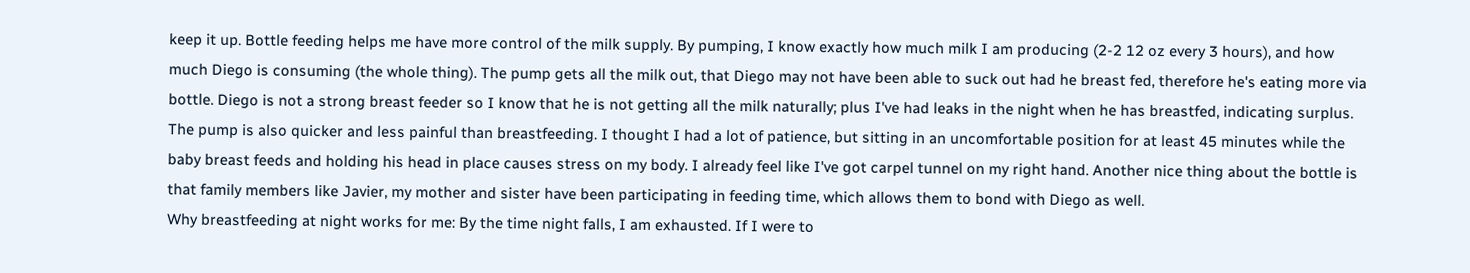keep it up. Bottle feeding helps me have more control of the milk supply. By pumping, I know exactly how much milk I am producing (2-2 12 oz every 3 hours), and how much Diego is consuming (the whole thing). The pump gets all the milk out, that Diego may not have been able to suck out had he breast fed, therefore he's eating more via bottle. Diego is not a strong breast feeder so I know that he is not getting all the milk naturally; plus I've had leaks in the night when he has breastfed, indicating surplus. The pump is also quicker and less painful than breastfeeding. I thought I had a lot of patience, but sitting in an uncomfortable position for at least 45 minutes while the baby breast feeds and holding his head in place causes stress on my body. I already feel like I've got carpel tunnel on my right hand. Another nice thing about the bottle is that family members like Javier, my mother and sister have been participating in feeding time, which allows them to bond with Diego as well.
Why breastfeeding at night works for me: By the time night falls, I am exhausted. If I were to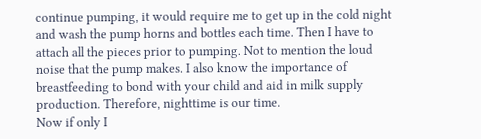continue pumping, it would require me to get up in the cold night and wash the pump horns and bottles each time. Then I have to attach all the pieces prior to pumping. Not to mention the loud noise that the pump makes. I also know the importance of breastfeeding to bond with your child and aid in milk supply production. Therefore, nighttime is our time.
Now if only I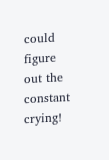could figure out the constant crying!